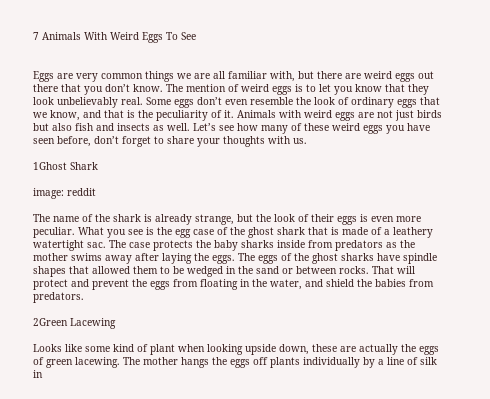7 Animals With Weird Eggs To See


Eggs are very common things we are all familiar with, but there are weird eggs out there that you don’t know. The mention of weird eggs is to let you know that they look unbelievably real. Some eggs don’t even resemble the look of ordinary eggs that we know, and that is the peculiarity of it. Animals with weird eggs are not just birds but also fish and insects as well. Let’s see how many of these weird eggs you have seen before, don’t forget to share your thoughts with us.

1Ghost Shark

image: reddit

The name of the shark is already strange, but the look of their eggs is even more peculiar. What you see is the egg case of the ghost shark that is made of a leathery watertight sac. The case protects the baby sharks inside from predators as the mother swims away after laying the eggs. The eggs of the ghost sharks have spindle shapes that allowed them to be wedged in the sand or between rocks. That will protect and prevent the eggs from floating in the water, and shield the babies from predators.

2Green Lacewing

Looks like some kind of plant when looking upside down, these are actually the eggs of green lacewing. The mother hangs the eggs off plants individually by a line of silk in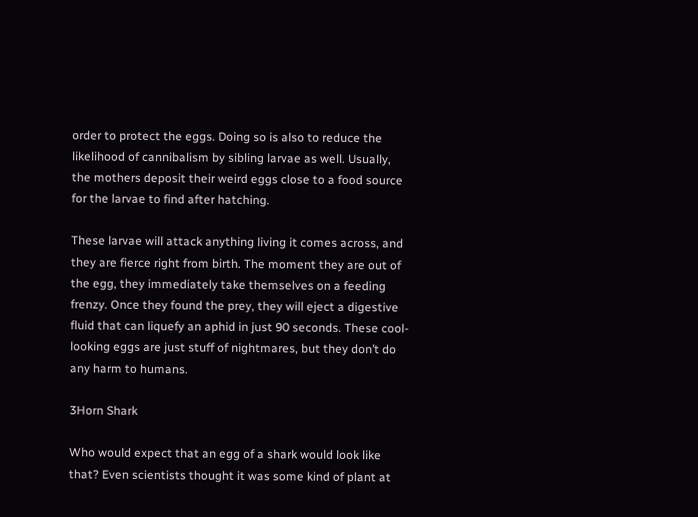order to protect the eggs. Doing so is also to reduce the likelihood of cannibalism by sibling larvae as well. Usually, the mothers deposit their weird eggs close to a food source for the larvae to find after hatching.

These larvae will attack anything living it comes across, and they are fierce right from birth. The moment they are out of the egg, they immediately take themselves on a feeding frenzy. Once they found the prey, they will eject a digestive fluid that can liquefy an aphid in just 90 seconds. These cool-looking eggs are just stuff of nightmares, but they don’t do any harm to humans.

3Horn Shark

Who would expect that an egg of a shark would look like that? Even scientists thought it was some kind of plant at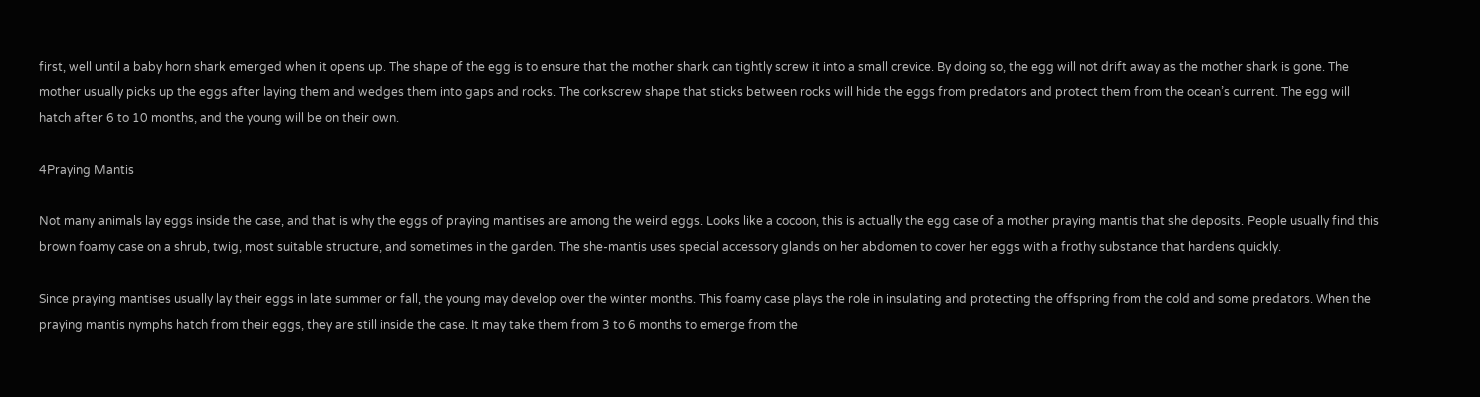first, well until a baby horn shark emerged when it opens up. The shape of the egg is to ensure that the mother shark can tightly screw it into a small crevice. By doing so, the egg will not drift away as the mother shark is gone. The mother usually picks up the eggs after laying them and wedges them into gaps and rocks. The corkscrew shape that sticks between rocks will hide the eggs from predators and protect them from the ocean’s current. The egg will hatch after 6 to 10 months, and the young will be on their own.

4Praying Mantis

Not many animals lay eggs inside the case, and that is why the eggs of praying mantises are among the weird eggs. Looks like a cocoon, this is actually the egg case of a mother praying mantis that she deposits. People usually find this brown foamy case on a shrub, twig, most suitable structure, and sometimes in the garden. The she-mantis uses special accessory glands on her abdomen to cover her eggs with a frothy substance that hardens quickly.

Since praying mantises usually lay their eggs in late summer or fall, the young may develop over the winter months. This foamy case plays the role in insulating and protecting the offspring from the cold and some predators. When the praying mantis nymphs hatch from their eggs, they are still inside the case. It may take them from 3 to 6 months to emerge from the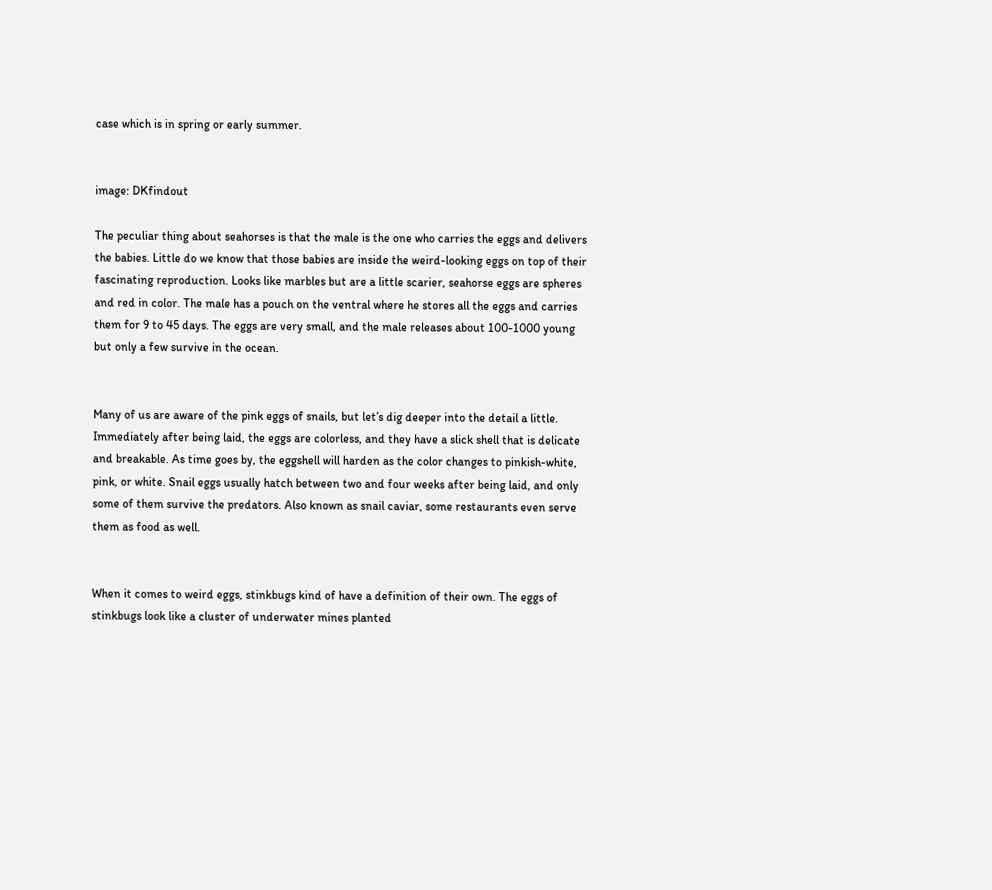case which is in spring or early summer.


image: DKfindout

The peculiar thing about seahorses is that the male is the one who carries the eggs and delivers the babies. Little do we know that those babies are inside the weird-looking eggs on top of their fascinating reproduction. Looks like marbles but are a little scarier, seahorse eggs are spheres and red in color. The male has a pouch on the ventral where he stores all the eggs and carries them for 9 to 45 days. The eggs are very small, and the male releases about 100-1000 young but only a few survive in the ocean.


Many of us are aware of the pink eggs of snails, but let’s dig deeper into the detail a little. Immediately after being laid, the eggs are colorless, and they have a slick shell that is delicate and breakable. As time goes by, the eggshell will harden as the color changes to pinkish-white, pink, or white. Snail eggs usually hatch between two and four weeks after being laid, and only some of them survive the predators. Also known as snail caviar, some restaurants even serve them as food as well.


When it comes to weird eggs, stinkbugs kind of have a definition of their own. The eggs of stinkbugs look like a cluster of underwater mines planted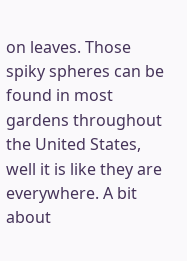on leaves. Those spiky spheres can be found in most gardens throughout the United States, well it is like they are everywhere. A bit about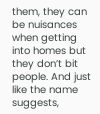them, they can be nuisances when getting into homes but they don’t bit people. And just like the name suggests,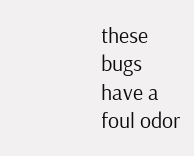these bugs have a foul odor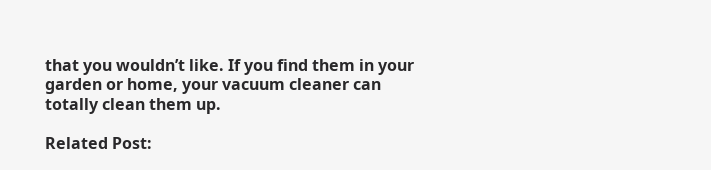that you wouldn’t like. If you find them in your garden or home, your vacuum cleaner can totally clean them up.

Related Post: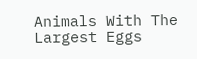Animals With The Largest Eggs